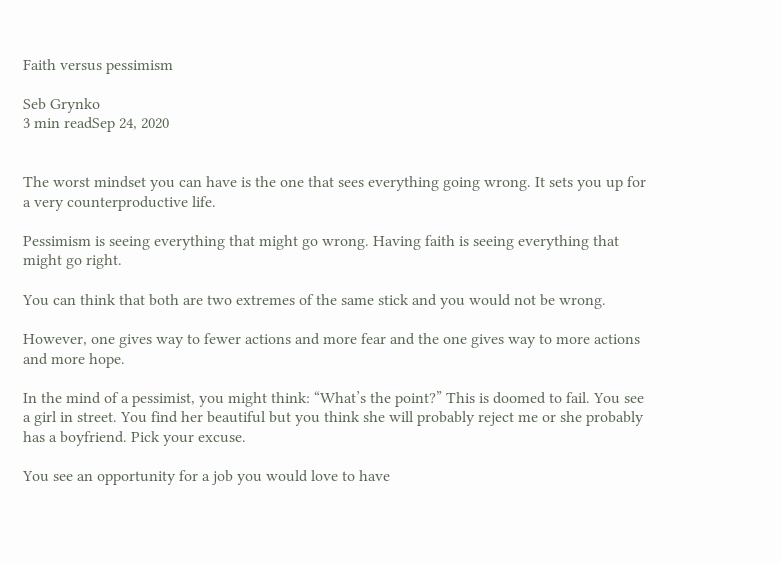Faith versus pessimism

Seb Grynko
3 min readSep 24, 2020


The worst mindset you can have is the one that sees everything going wrong. It sets you up for a very counterproductive life.

Pessimism is seeing everything that might go wrong. Having faith is seeing everything that might go right.

You can think that both are two extremes of the same stick and you would not be wrong.

However, one gives way to fewer actions and more fear and the one gives way to more actions and more hope.

In the mind of a pessimist, you might think: “What’s the point?” This is doomed to fail. You see a girl in street. You find her beautiful but you think she will probably reject me or she probably has a boyfriend. Pick your excuse.

You see an opportunity for a job you would love to have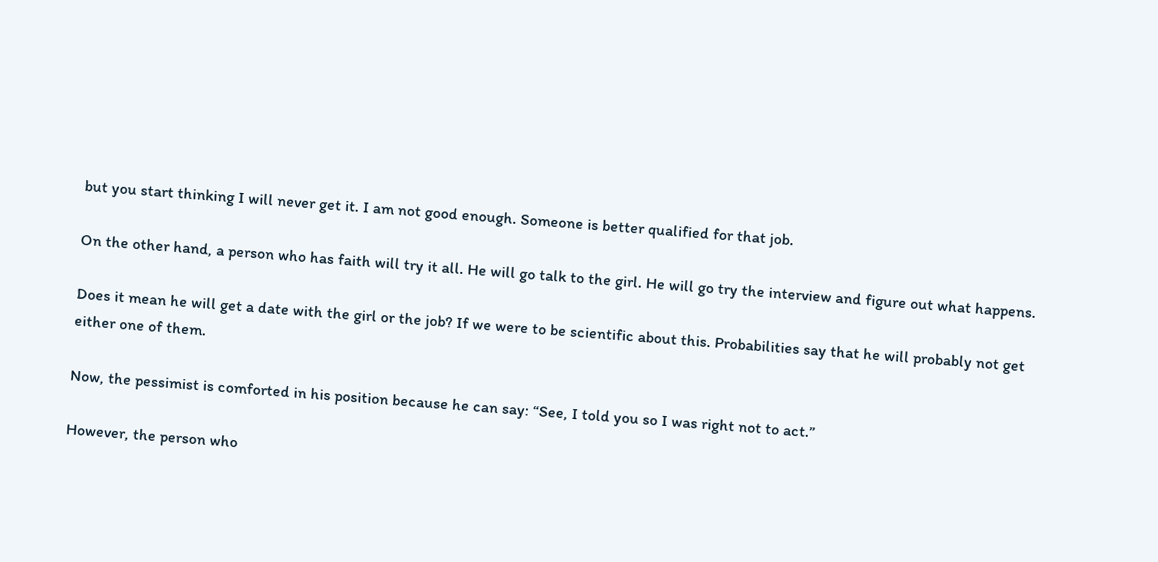but you start thinking I will never get it. I am not good enough. Someone is better qualified for that job.

On the other hand, a person who has faith will try it all. He will go talk to the girl. He will go try the interview and figure out what happens.

Does it mean he will get a date with the girl or the job? If we were to be scientific about this. Probabilities say that he will probably not get either one of them.

Now, the pessimist is comforted in his position because he can say: “See, I told you so I was right not to act.”

However, the person who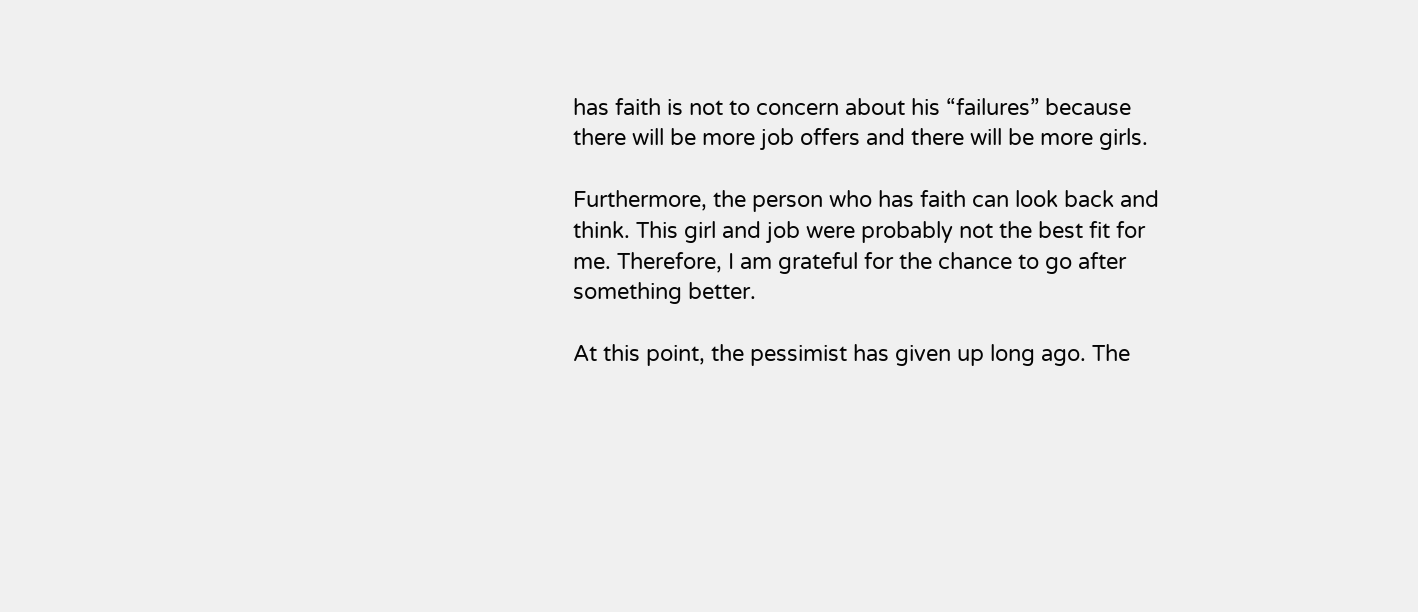has faith is not to concern about his “failures” because there will be more job offers and there will be more girls.

Furthermore, the person who has faith can look back and think. This girl and job were probably not the best fit for me. Therefore, I am grateful for the chance to go after something better.

At this point, the pessimist has given up long ago. The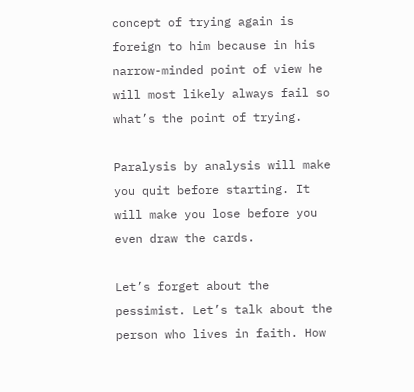concept of trying again is foreign to him because in his narrow-minded point of view he will most likely always fail so what’s the point of trying.

Paralysis by analysis will make you quit before starting. It will make you lose before you even draw the cards.

Let’s forget about the pessimist. Let’s talk about the person who lives in faith. How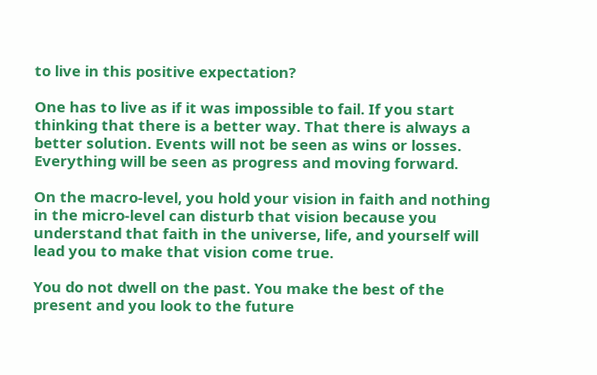to live in this positive expectation?

One has to live as if it was impossible to fail. If you start thinking that there is a better way. That there is always a better solution. Events will not be seen as wins or losses. Everything will be seen as progress and moving forward.

On the macro-level, you hold your vision in faith and nothing in the micro-level can disturb that vision because you understand that faith in the universe, life, and yourself will lead you to make that vision come true.

You do not dwell on the past. You make the best of the present and you look to the future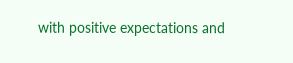with positive expectations and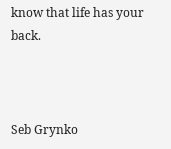know that life has your back.



Seb Grynko